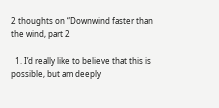2 thoughts on “Downwind faster than the wind, part 2

  1. I’d really like to believe that this is possible, but am deeply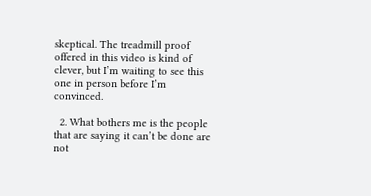skeptical. The treadmill proof offered in this video is kind of clever, but I’m waiting to see this one in person before I’m convinced.

  2. What bothers me is the people that are saying it can’t be done are not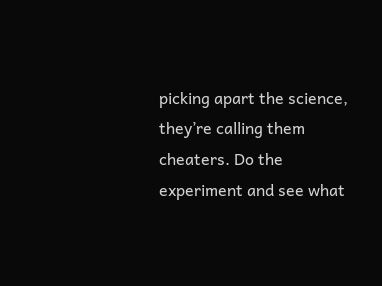picking apart the science, they’re calling them cheaters. Do the experiment and see what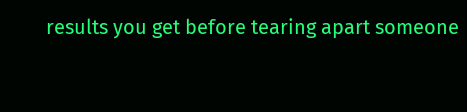results you get before tearing apart someone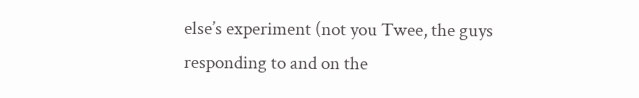else’s experiment (not you Twee, the guys responding to and on the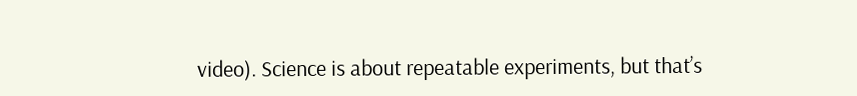video). Science is about repeatable experiments, but that’s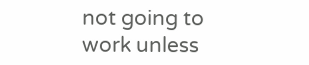not going to work unless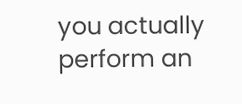you actually perform an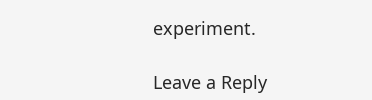experiment.

Leave a Reply